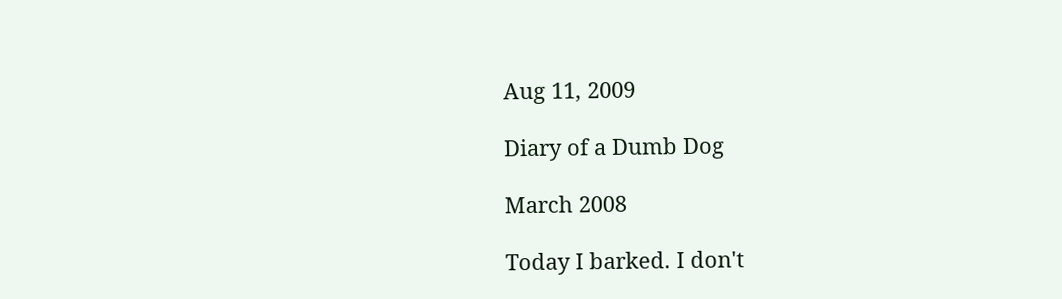Aug 11, 2009

Diary of a Dumb Dog

March 2008

Today I barked. I don't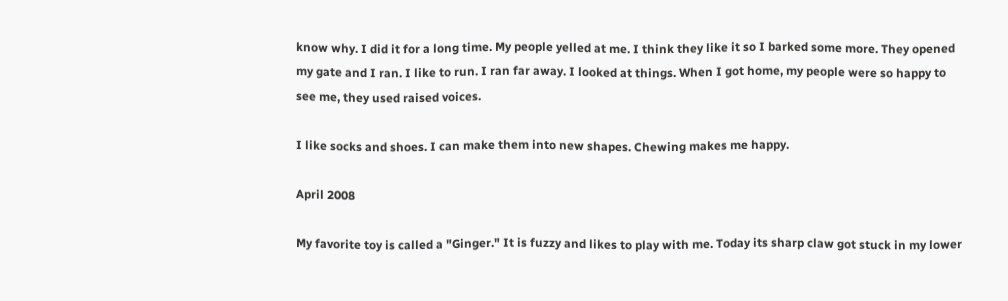know why. I did it for a long time. My people yelled at me. I think they like it so I barked some more. They opened my gate and I ran. I like to run. I ran far away. I looked at things. When I got home, my people were so happy to see me, they used raised voices.

I like socks and shoes. I can make them into new shapes. Chewing makes me happy.

April 2008

My favorite toy is called a "Ginger." It is fuzzy and likes to play with me. Today its sharp claw got stuck in my lower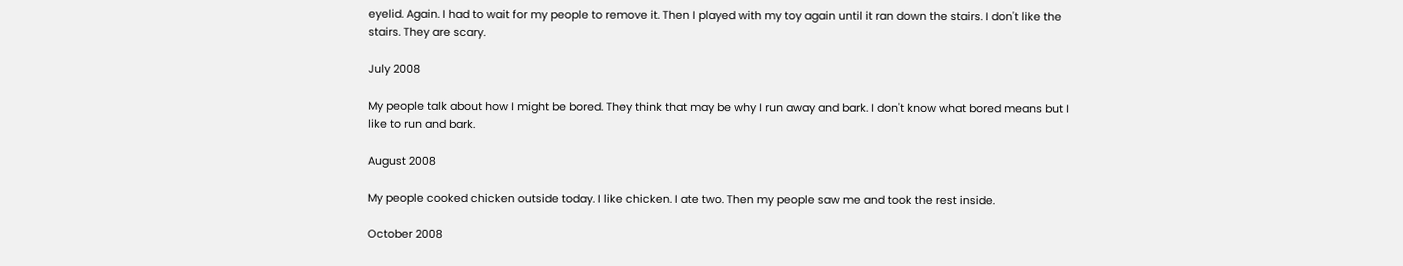eyelid. Again. I had to wait for my people to remove it. Then I played with my toy again until it ran down the stairs. I don't like the stairs. They are scary.

July 2008

My people talk about how I might be bored. They think that may be why I run away and bark. I don't know what bored means but I like to run and bark.

August 2008

My people cooked chicken outside today. I like chicken. I ate two. Then my people saw me and took the rest inside.

October 2008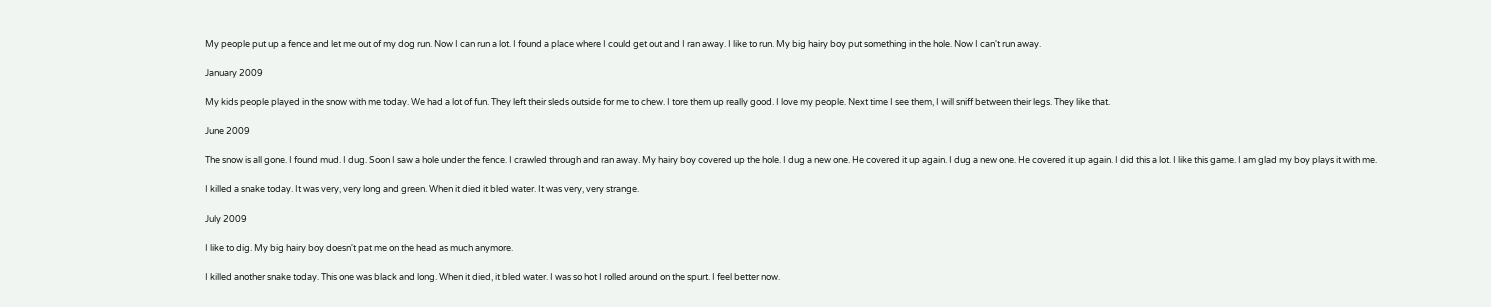My people put up a fence and let me out of my dog run. Now I can run a lot. I found a place where I could get out and I ran away. I like to run. My big hairy boy put something in the hole. Now I can't run away.

January 2009

My kids people played in the snow with me today. We had a lot of fun. They left their sleds outside for me to chew. I tore them up really good. I love my people. Next time I see them, I will sniff between their legs. They like that.

June 2009

The snow is all gone. I found mud. I dug. Soon I saw a hole under the fence. I crawled through and ran away. My hairy boy covered up the hole. I dug a new one. He covered it up again. I dug a new one. He covered it up again. I did this a lot. I like this game. I am glad my boy plays it with me.

I killed a snake today. It was very, very long and green. When it died it bled water. It was very, very strange.

July 2009

I like to dig. My big hairy boy doesn't pat me on the head as much anymore.

I killed another snake today. This one was black and long. When it died, it bled water. I was so hot I rolled around on the spurt. I feel better now.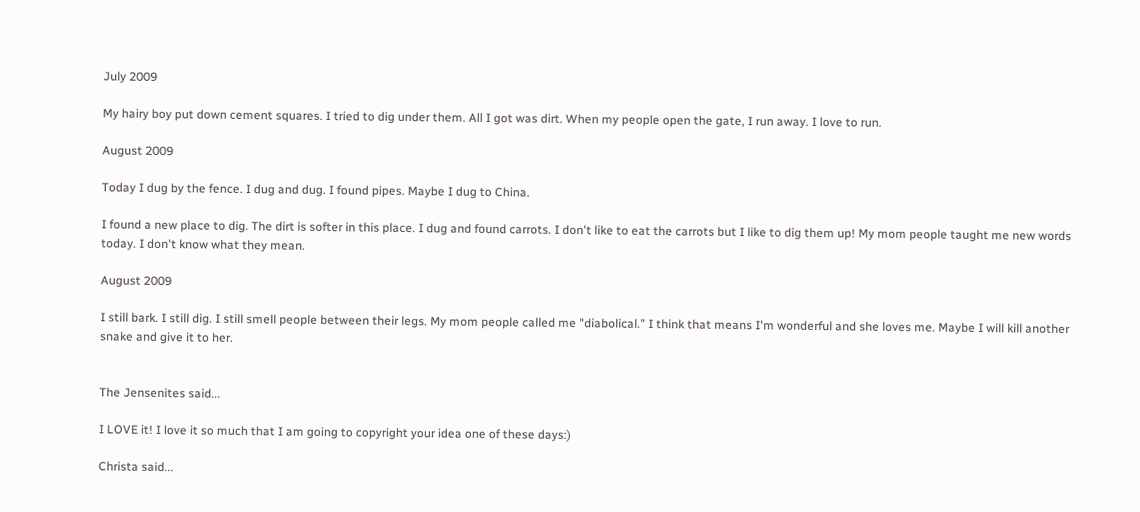July 2009

My hairy boy put down cement squares. I tried to dig under them. All I got was dirt. When my people open the gate, I run away. I love to run.

August 2009

Today I dug by the fence. I dug and dug. I found pipes. Maybe I dug to China.

I found a new place to dig. The dirt is softer in this place. I dug and found carrots. I don't like to eat the carrots but I like to dig them up! My mom people taught me new words today. I don't know what they mean.

August 2009

I still bark. I still dig. I still smell people between their legs. My mom people called me "diabolical." I think that means I'm wonderful and she loves me. Maybe I will kill another snake and give it to her.


The Jensenites said...

I LOVE it! I love it so much that I am going to copyright your idea one of these days:)

Christa said...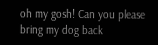oh my gosh! Can you please bring my dog back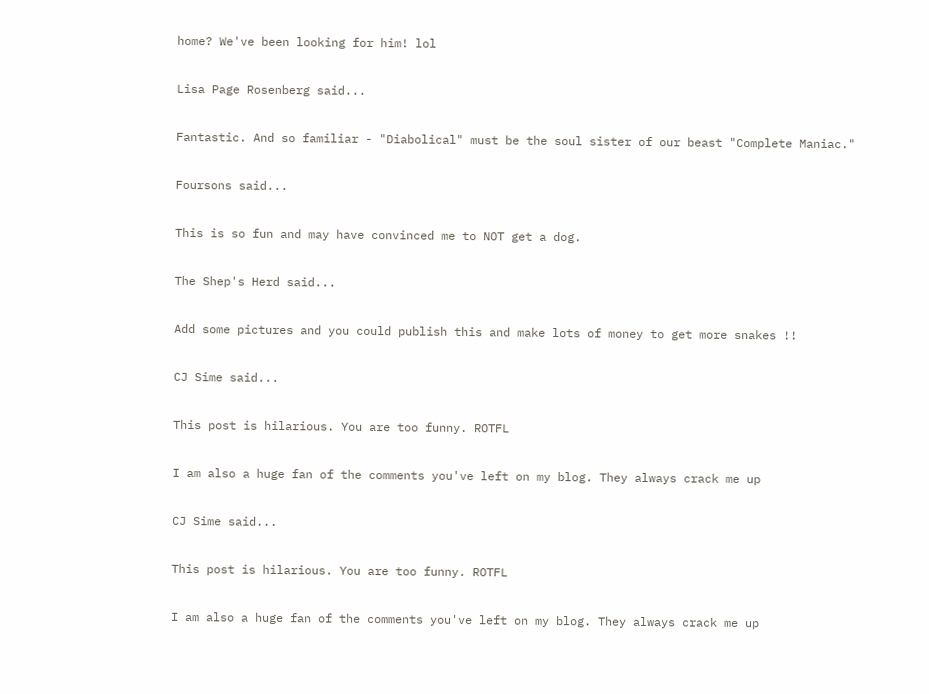home? We've been looking for him! lol

Lisa Page Rosenberg said...

Fantastic. And so familiar - "Diabolical" must be the soul sister of our beast "Complete Maniac."

Foursons said...

This is so fun and may have convinced me to NOT get a dog.

The Shep's Herd said...

Add some pictures and you could publish this and make lots of money to get more snakes !!

CJ Sime said...

This post is hilarious. You are too funny. ROTFL

I am also a huge fan of the comments you've left on my blog. They always crack me up

CJ Sime said...

This post is hilarious. You are too funny. ROTFL

I am also a huge fan of the comments you've left on my blog. They always crack me up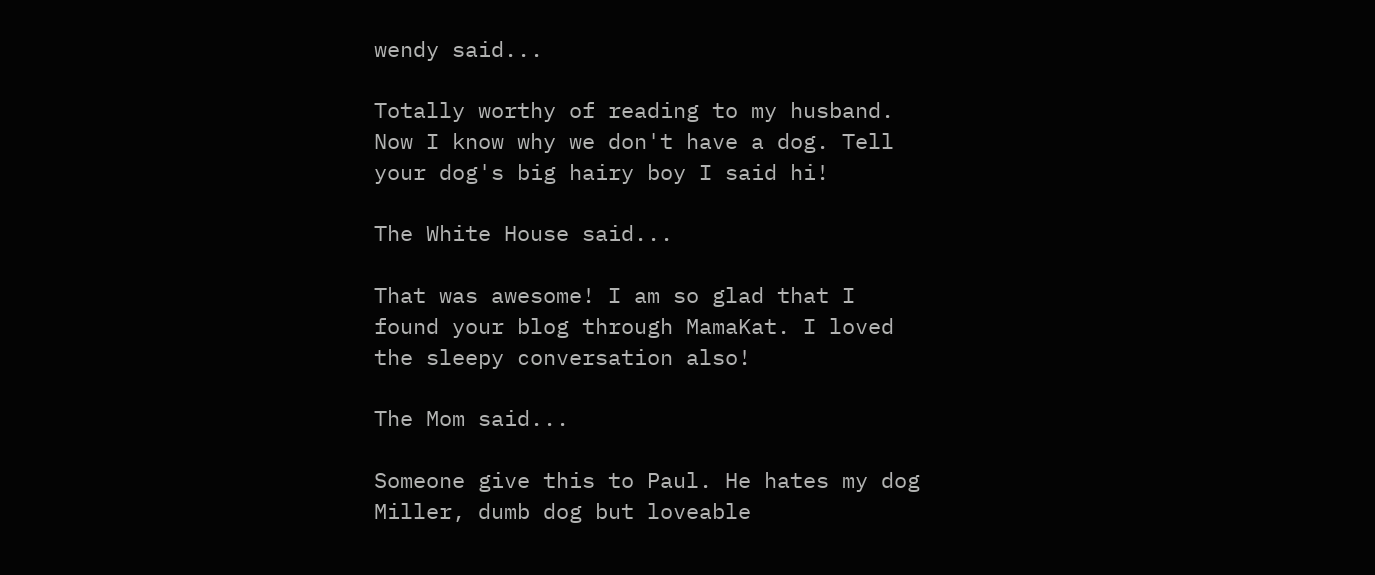wendy said...

Totally worthy of reading to my husband. Now I know why we don't have a dog. Tell your dog's big hairy boy I said hi!

The White House said...

That was awesome! I am so glad that I found your blog through MamaKat. I loved the sleepy conversation also!

The Mom said...

Someone give this to Paul. He hates my dog Miller, dumb dog but loveable